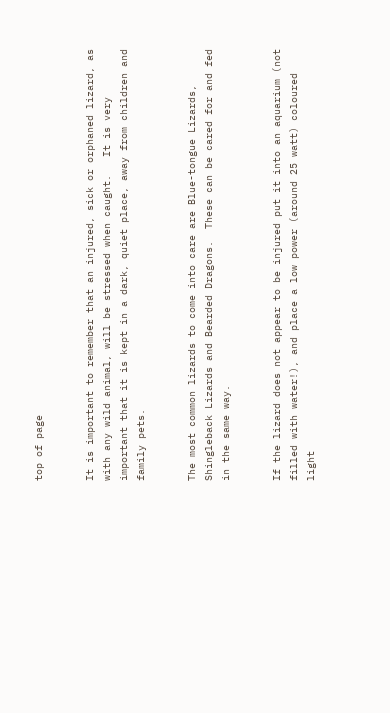top of page


It is important to remember that an injured, sick or orphaned lizard, as with any wild animal, will be stressed when caught.   It is very important that it is kept in a dark, quiet place, away from children and family pets.


The most common lizards to come into care are Blue-tongue Lizards, Shingleback Lizards and Bearded Dragons.  These can be cared for and fed in the same way.


If the lizard does not appear to be injured put it into an aquarium (not filled with water!), and place a low power (around 25 watt) coloured light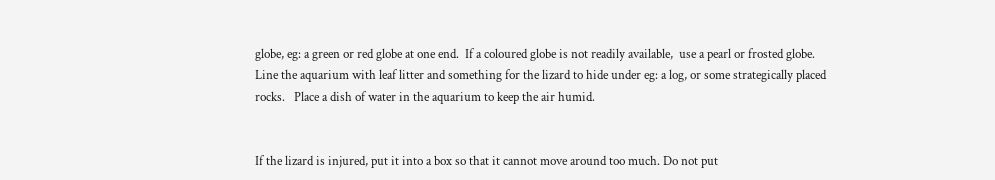globe, eg: a green or red globe at one end.  If a coloured globe is not readily available,  use a pearl or frosted globe.  Line the aquarium with leaf litter and something for the lizard to hide under eg: a log, or some strategically placed rocks.   Place a dish of water in the aquarium to keep the air humid.


If the lizard is injured, put it into a box so that it cannot move around too much. Do not put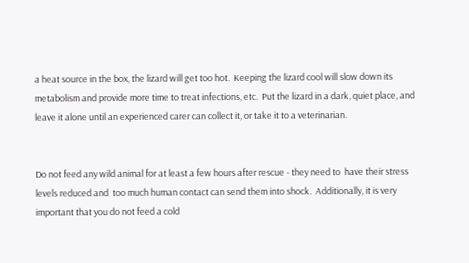a heat source in the box, the lizard will get too hot.  Keeping the lizard cool will slow down its metabolism and provide more time to treat infections, etc.  Put the lizard in a dark, quiet place, and leave it alone until an experienced carer can collect it, or take it to a veterinarian.


Do not feed any wild animal for at least a few hours after rescue - they need to  have their stress levels reduced and  too much human contact can send them into shock.  Additionally, it is very important that you do not feed a cold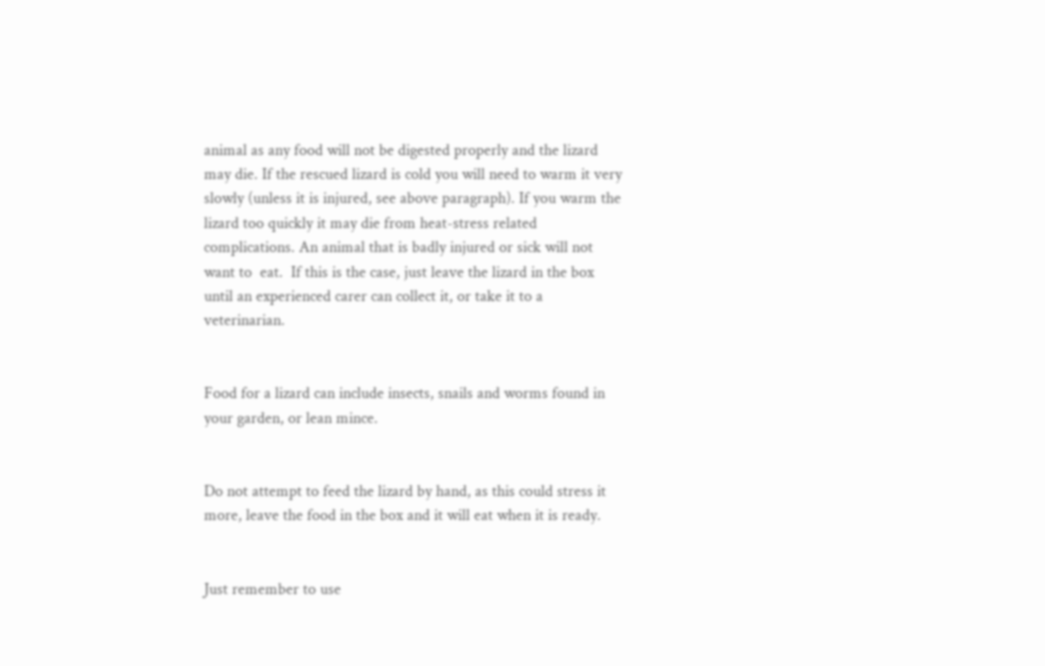animal as any food will not be digested properly and the lizard may die. If the rescued lizard is cold you will need to warm it very slowly (unless it is injured, see above paragraph). If you warm the lizard too quickly it may die from heat-stress related complications. An animal that is badly injured or sick will not want to  eat.  If this is the case, just leave the lizard in the box until an experienced carer can collect it, or take it to a veterinarian.


Food for a lizard can include insects, snails and worms found in your garden, or lean mince.


Do not attempt to feed the lizard by hand, as this could stress it more, leave the food in the box and it will eat when it is ready.


Just remember to use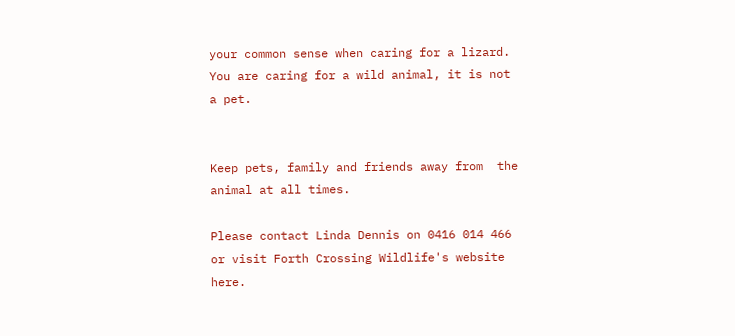your common sense when caring for a lizard.  You are caring for a wild animal, it is not a pet.


Keep pets, family and friends away from  the animal at all times.

Please contact Linda Dennis on 0416 014 466 or visit Forth Crossing Wildlife's website here.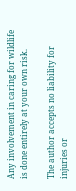Any involvement in caring for wildlife is done entirely at your own risk.

The author accepts no liability for injuries or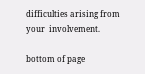difficulties arising from your  involvement.

bottom of page